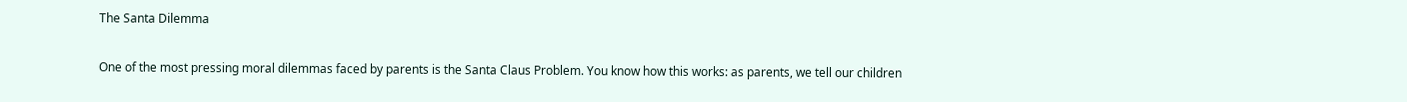The Santa Dilemma

One of the most pressing moral dilemmas faced by parents is the Santa Claus Problem. You know how this works: as parents, we tell our children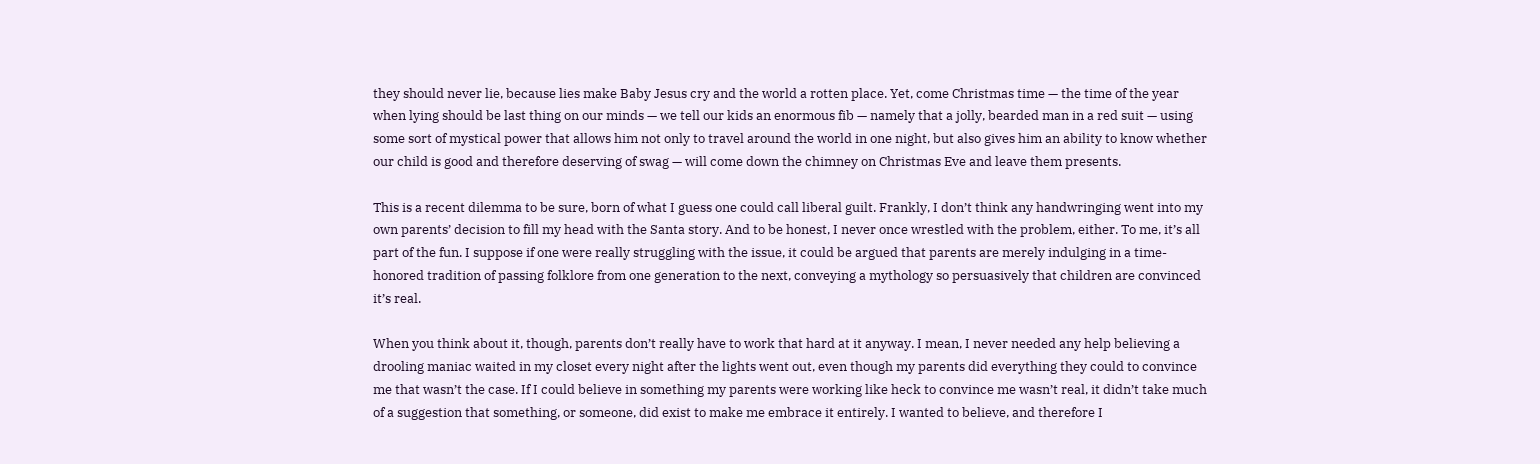they should never lie, because lies make Baby Jesus cry and the world a rotten place. Yet, come Christmas time — the time of the year when lying should be last thing on our minds — we tell our kids an enormous fib — namely that a jolly, bearded man in a red suit — using some sort of mystical power that allows him not only to travel around the world in one night, but also gives him an ability to know whether our child is good and therefore deserving of swag — will come down the chimney on Christmas Eve and leave them presents.

This is a recent dilemma to be sure, born of what I guess one could call liberal guilt. Frankly, I don’t think any handwringing went into my own parents’ decision to fill my head with the Santa story. And to be honest, I never once wrestled with the problem, either. To me, it’s all part of the fun. I suppose if one were really struggling with the issue, it could be argued that parents are merely indulging in a time-honored tradition of passing folklore from one generation to the next, conveying a mythology so persuasively that children are convinced it’s real.

When you think about it, though, parents don’t really have to work that hard at it anyway. I mean, I never needed any help believing a drooling maniac waited in my closet every night after the lights went out, even though my parents did everything they could to convince me that wasn’t the case. If I could believe in something my parents were working like heck to convince me wasn’t real, it didn’t take much of a suggestion that something, or someone, did exist to make me embrace it entirely. I wanted to believe, and therefore I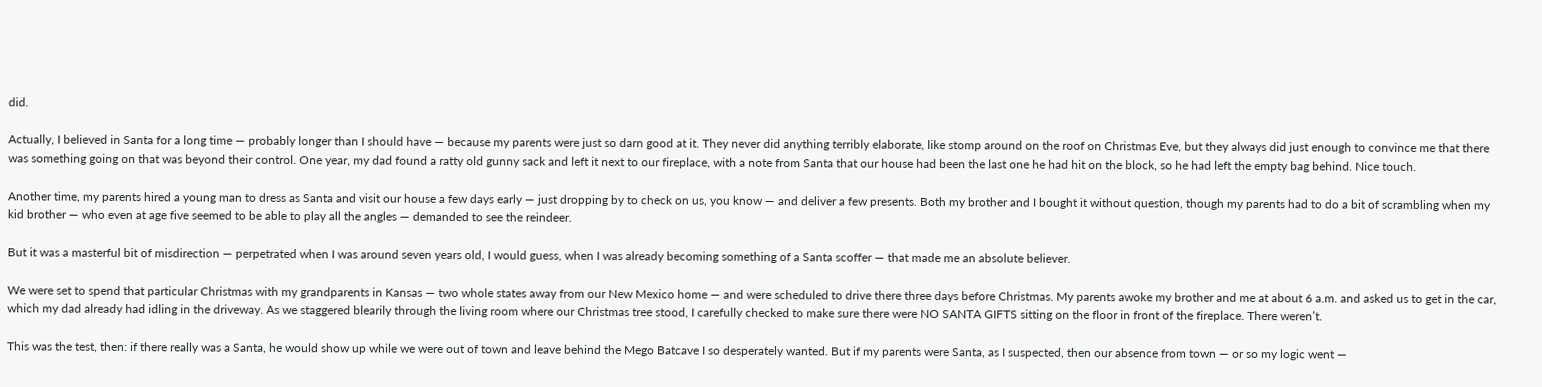did.

Actually, I believed in Santa for a long time — probably longer than I should have — because my parents were just so darn good at it. They never did anything terribly elaborate, like stomp around on the roof on Christmas Eve, but they always did just enough to convince me that there was something going on that was beyond their control. One year, my dad found a ratty old gunny sack and left it next to our fireplace, with a note from Santa that our house had been the last one he had hit on the block, so he had left the empty bag behind. Nice touch.

Another time, my parents hired a young man to dress as Santa and visit our house a few days early — just dropping by to check on us, you know — and deliver a few presents. Both my brother and I bought it without question, though my parents had to do a bit of scrambling when my kid brother — who even at age five seemed to be able to play all the angles — demanded to see the reindeer.

But it was a masterful bit of misdirection — perpetrated when I was around seven years old, I would guess, when I was already becoming something of a Santa scoffer — that made me an absolute believer.

We were set to spend that particular Christmas with my grandparents in Kansas — two whole states away from our New Mexico home — and were scheduled to drive there three days before Christmas. My parents awoke my brother and me at about 6 a.m. and asked us to get in the car, which my dad already had idling in the driveway. As we staggered blearily through the living room where our Christmas tree stood, I carefully checked to make sure there were NO SANTA GIFTS sitting on the floor in front of the fireplace. There weren’t.

This was the test, then: if there really was a Santa, he would show up while we were out of town and leave behind the Mego Batcave I so desperately wanted. But if my parents were Santa, as I suspected, then our absence from town — or so my logic went —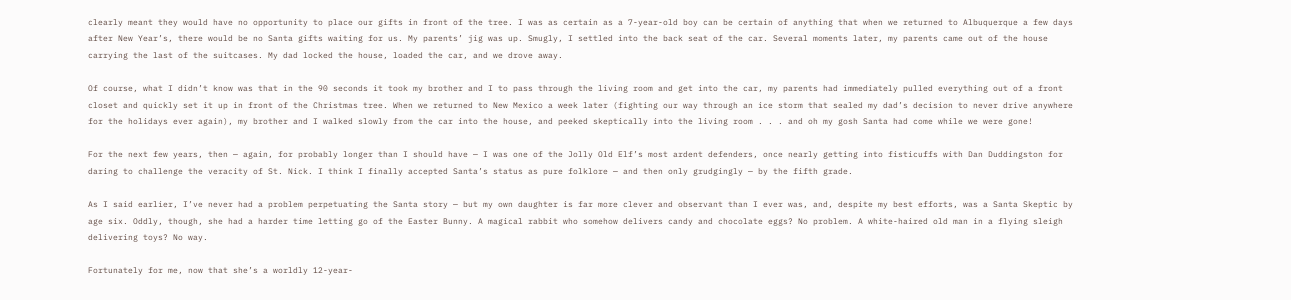clearly meant they would have no opportunity to place our gifts in front of the tree. I was as certain as a 7-year-old boy can be certain of anything that when we returned to Albuquerque a few days after New Year’s, there would be no Santa gifts waiting for us. My parents’ jig was up. Smugly, I settled into the back seat of the car. Several moments later, my parents came out of the house carrying the last of the suitcases. My dad locked the house, loaded the car, and we drove away.

Of course, what I didn’t know was that in the 90 seconds it took my brother and I to pass through the living room and get into the car, my parents had immediately pulled everything out of a front closet and quickly set it up in front of the Christmas tree. When we returned to New Mexico a week later (fighting our way through an ice storm that sealed my dad’s decision to never drive anywhere for the holidays ever again), my brother and I walked slowly from the car into the house, and peeked skeptically into the living room . . . and oh my gosh Santa had come while we were gone!

For the next few years, then — again, for probably longer than I should have — I was one of the Jolly Old Elf’s most ardent defenders, once nearly getting into fisticuffs with Dan Duddingston for daring to challenge the veracity of St. Nick. I think I finally accepted Santa’s status as pure folklore — and then only grudgingly — by the fifth grade.

As I said earlier, I’ve never had a problem perpetuating the Santa story — but my own daughter is far more clever and observant than I ever was, and, despite my best efforts, was a Santa Skeptic by age six. Oddly, though, she had a harder time letting go of the Easter Bunny. A magical rabbit who somehow delivers candy and chocolate eggs? No problem. A white-haired old man in a flying sleigh delivering toys? No way.

Fortunately for me, now that she’s a worldly 12-year-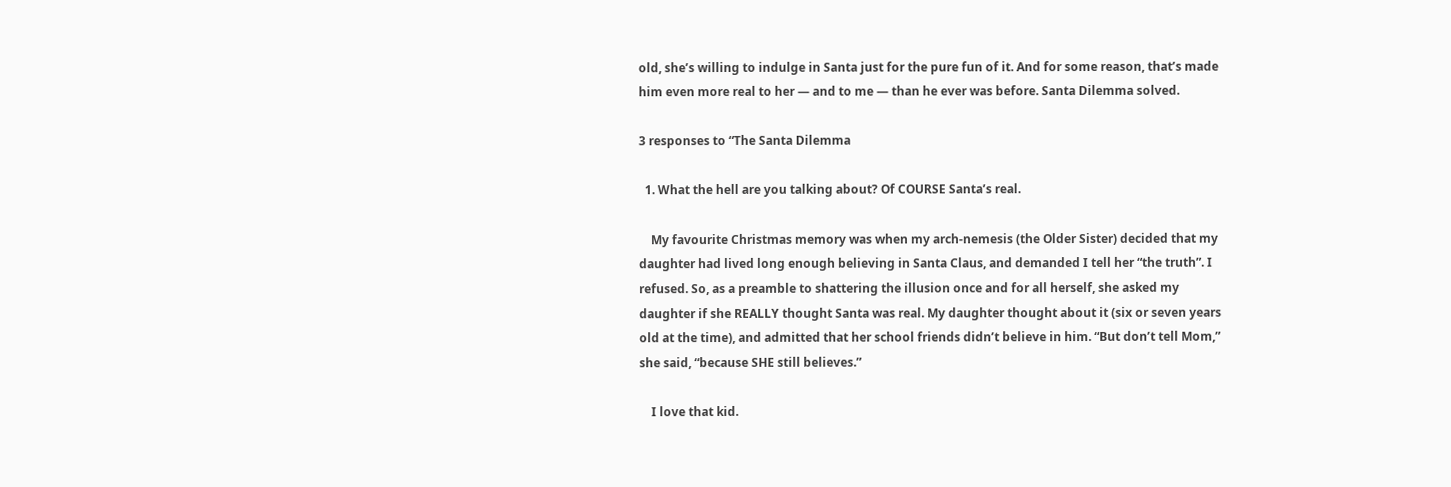old, she’s willing to indulge in Santa just for the pure fun of it. And for some reason, that’s made him even more real to her — and to me — than he ever was before. Santa Dilemma solved.

3 responses to “The Santa Dilemma

  1. What the hell are you talking about? Of COURSE Santa’s real.

    My favourite Christmas memory was when my arch-nemesis (the Older Sister) decided that my daughter had lived long enough believing in Santa Claus, and demanded I tell her “the truth”. I refused. So, as a preamble to shattering the illusion once and for all herself, she asked my daughter if she REALLY thought Santa was real. My daughter thought about it (six or seven years old at the time), and admitted that her school friends didn’t believe in him. “But don’t tell Mom,” she said, “because SHE still believes.”

    I love that kid.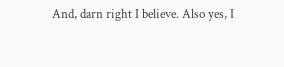And, darn right I believe. Also yes, I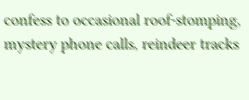confess to occasional roof-stomping, mystery phone calls, reindeer tracks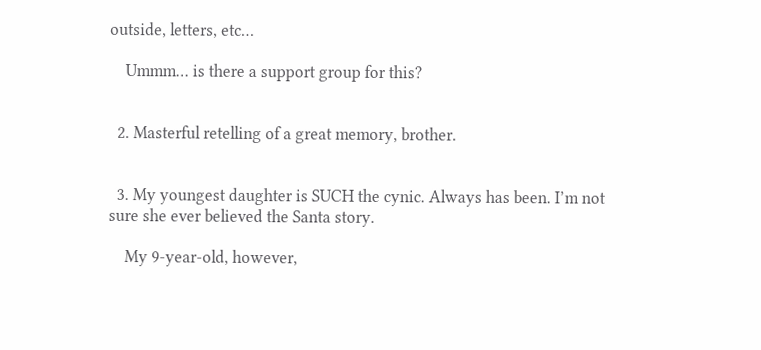outside, letters, etc…

    Ummm… is there a support group for this?


  2. Masterful retelling of a great memory, brother.


  3. My youngest daughter is SUCH the cynic. Always has been. I’m not sure she ever believed the Santa story.

    My 9-year-old, however,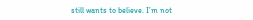still wants to believe. I’m not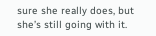sure she really does, but she’s still going with it.